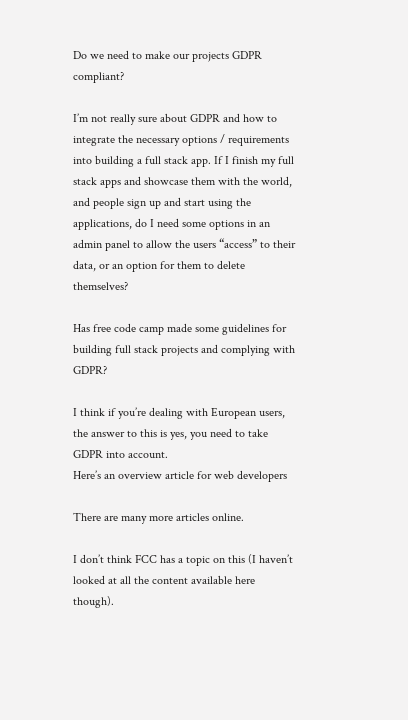Do we need to make our projects GDPR compliant?

I’m not really sure about GDPR and how to integrate the necessary options / requirements into building a full stack app. If I finish my full stack apps and showcase them with the world, and people sign up and start using the applications, do I need some options in an admin panel to allow the users “access” to their data, or an option for them to delete themselves?

Has free code camp made some guidelines for building full stack projects and complying with GDPR?

I think if you’re dealing with European users, the answer to this is yes, you need to take GDPR into account.
Here’s an overview article for web developers

There are many more articles online.

I don’t think FCC has a topic on this (I haven’t looked at all the content available here though).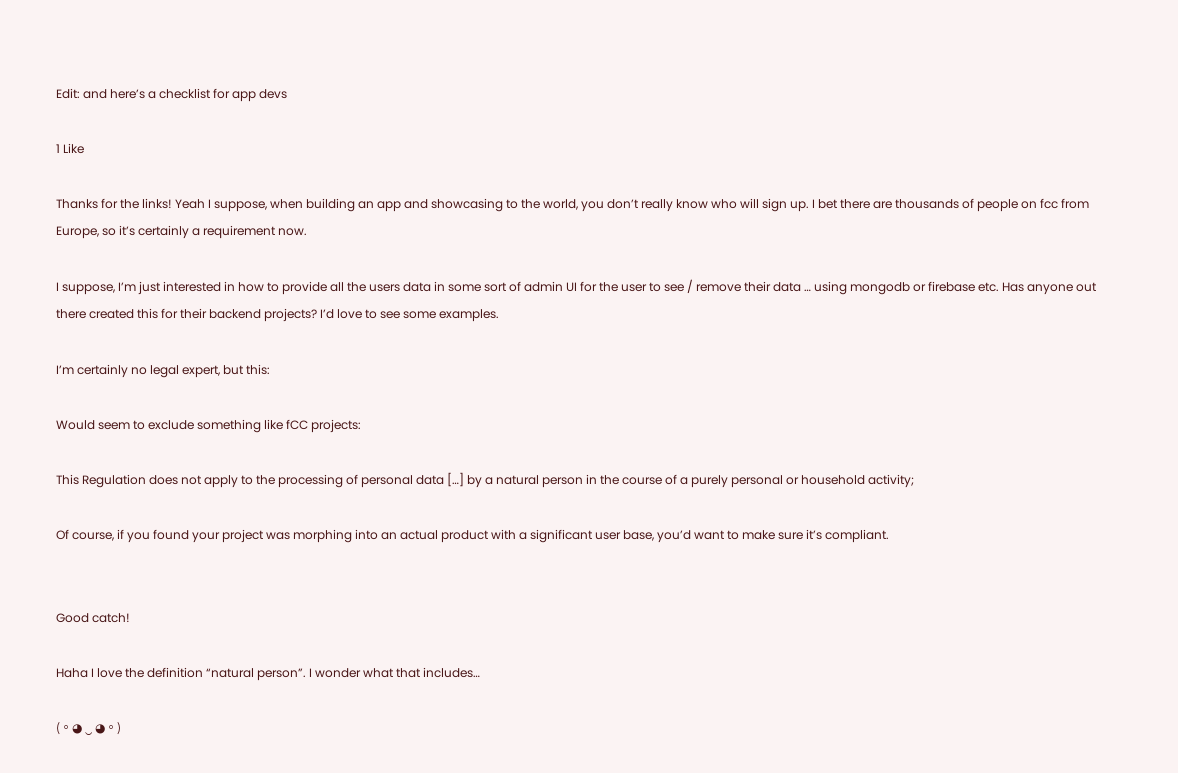Edit: and here’s a checklist for app devs

1 Like

Thanks for the links! Yeah I suppose, when building an app and showcasing to the world, you don’t really know who will sign up. I bet there are thousands of people on fcc from Europe, so it’s certainly a requirement now.

I suppose, I’m just interested in how to provide all the users data in some sort of admin UI for the user to see / remove their data … using mongodb or firebase etc. Has anyone out there created this for their backend projects? I’d love to see some examples.

I’m certainly no legal expert, but this:

Would seem to exclude something like fCC projects:

This Regulation does not apply to the processing of personal data […] by a natural person in the course of a purely personal or household activity;

Of course, if you found your project was morphing into an actual product with a significant user base, you’d want to make sure it’s compliant.


Good catch!

Haha I love the definition “natural person”. I wonder what that includes…

(。◕ ‿ ◕。)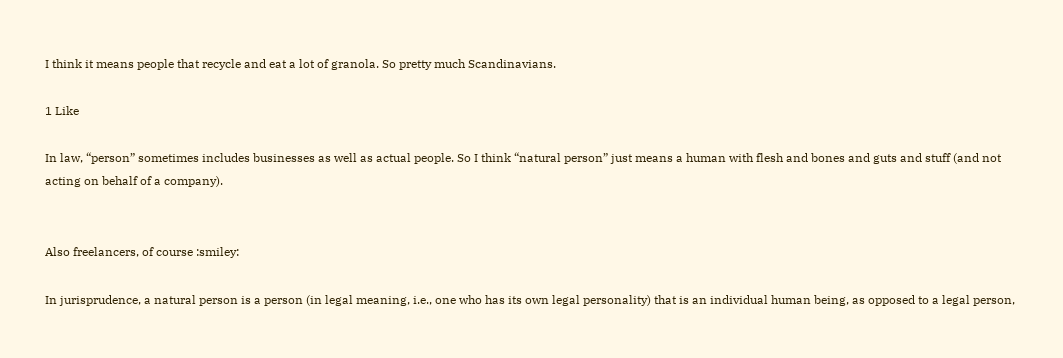I think it means people that recycle and eat a lot of granola. So pretty much Scandinavians.

1 Like

In law, “person” sometimes includes businesses as well as actual people. So I think “natural person” just means a human with flesh and bones and guts and stuff (and not acting on behalf of a company).


Also freelancers, of course :smiley:

In jurisprudence, a natural person is a person (in legal meaning, i.e., one who has its own legal personality) that is an individual human being, as opposed to a legal person,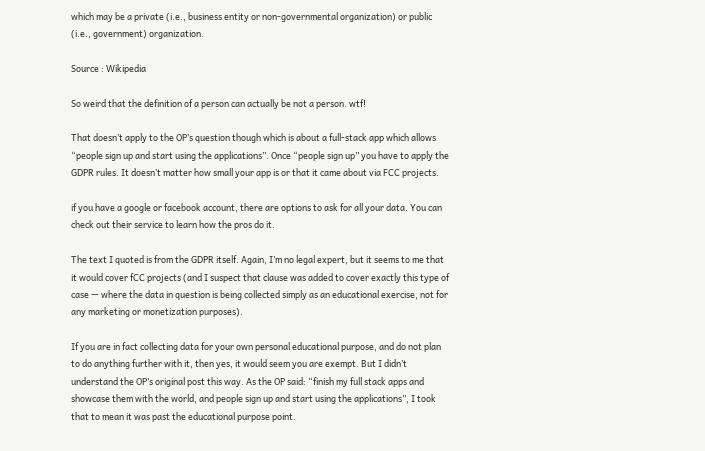which may be a private (i.e., business entity or non-governmental organization) or public (i.e., government) organization.

Source : Wikipedia

So weird that the definition of a person can actually be not a person. wtf!

That doesn’t apply to the OP’s question though which is about a full-stack app which allows “people sign up and start using the applications”. Once “people sign up” you have to apply the GDPR rules. It doesn’t matter how small your app is or that it came about via FCC projects.

if you have a google or facebook account, there are options to ask for all your data. You can check out their service to learn how the pros do it.

The text I quoted is from the GDPR itself. Again, I’m no legal expert, but it seems to me that it would cover fCC projects (and I suspect that clause was added to cover exactly this type of case — where the data in question is being collected simply as an educational exercise, not for any marketing or monetization purposes).

If you are in fact collecting data for your own personal educational purpose, and do not plan to do anything further with it, then yes, it would seem you are exempt. But I didn’t understand the OP’s original post this way. As the OP said: “finish my full stack apps and showcase them with the world, and people sign up and start using the applications”, I took that to mean it was past the educational purpose point.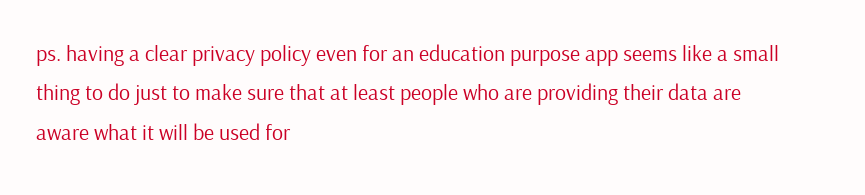ps. having a clear privacy policy even for an education purpose app seems like a small thing to do just to make sure that at least people who are providing their data are aware what it will be used for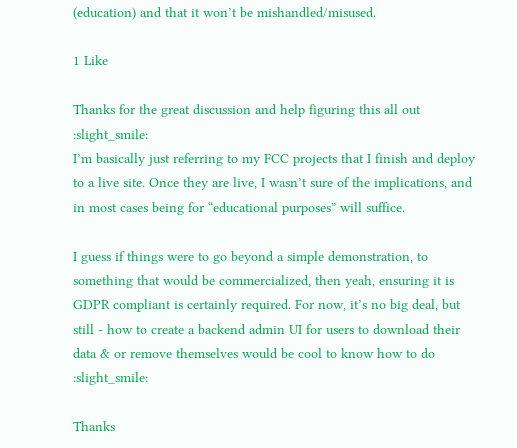(education) and that it won’t be mishandled/misused.

1 Like

Thanks for the great discussion and help figuring this all out :slight_smile:
I’m basically just referring to my FCC projects that I finish and deploy to a live site. Once they are live, I wasn’t sure of the implications, and in most cases being for “educational purposes” will suffice.

I guess if things were to go beyond a simple demonstration, to something that would be commercialized, then yeah, ensuring it is GDPR compliant is certainly required. For now, it’s no big deal, but still - how to create a backend admin UI for users to download their data & or remove themselves would be cool to know how to do :slight_smile:

Thanks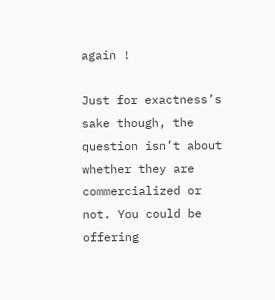again !

Just for exactness’s sake though, the question isn’t about whether they are commercialized or not. You could be offering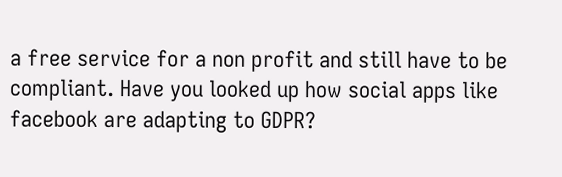a free service for a non profit and still have to be compliant. Have you looked up how social apps like facebook are adapting to GDPR?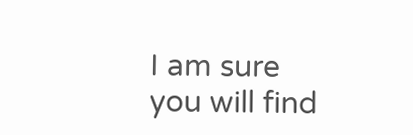I am sure you will find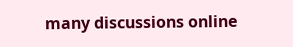many discussions online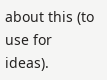about this (to use for ideas).